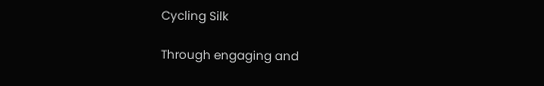Cycling Silk

Through engaging and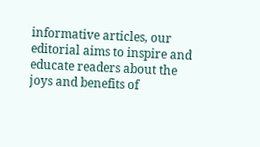informative articles, our editorial aims to inspire and educate readers about the joys and benefits of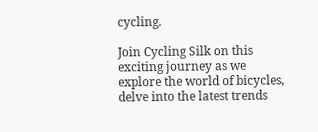cycling.

Join Cycling Silk on this exciting journey as we explore the world of bicycles, delve into the latest trends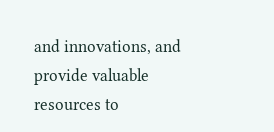and innovations, and provide valuable resources to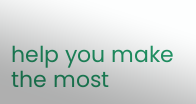help you make the most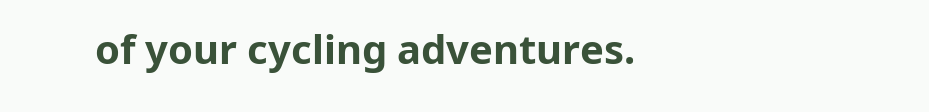of your cycling adventures.